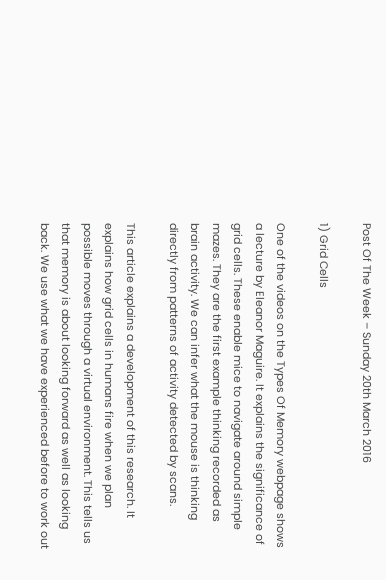Post Of The Week – Sunday 20th March 2016

1) Grid Cells

One of the videos on the Types Of Memory webpage shows a lecture by Eleanor Maguire. It explains the significance of grid cells. These enable mice to navigate around simple mazes. They are the first example thinking recorded as brain activity. We can infer what the mouse is thinking directly from patterns of activity detected by scans.

This article explains a development of this research. It explains how grid cells in humans fire when we plan possible moves through a virtual environment. This tells us that memory is about looking forward as well as looking back. We use what we have experienced before to work out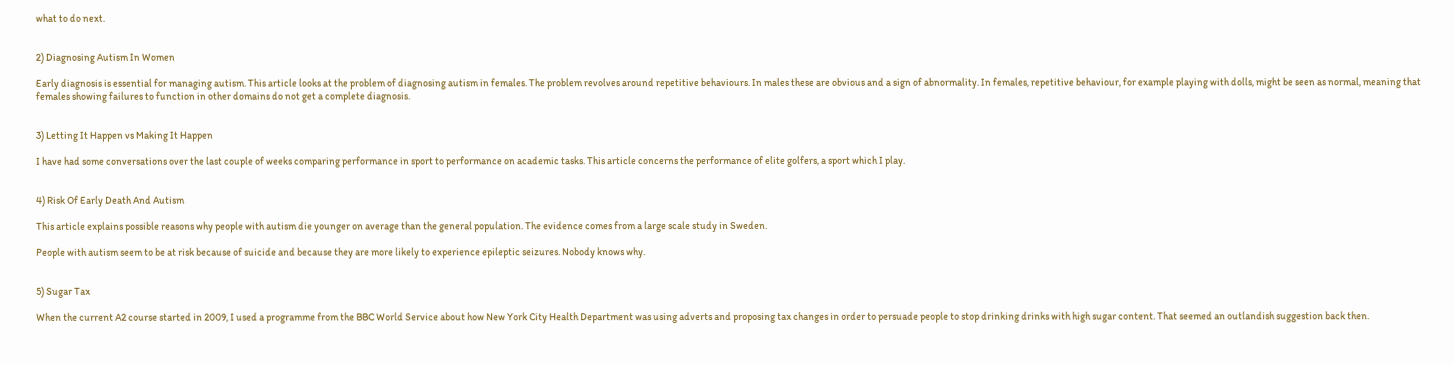what to do next.


2) Diagnosing Autism In Women

Early diagnosis is essential for managing autism. This article looks at the problem of diagnosing autism in females. The problem revolves around repetitive behaviours. In males these are obvious and a sign of abnormality. In females, repetitive behaviour, for example playing with dolls, might be seen as normal, meaning that females showing failures to function in other domains do not get a complete diagnosis.


3) Letting It Happen vs Making It Happen

I have had some conversations over the last couple of weeks comparing performance in sport to performance on academic tasks. This article concerns the performance of elite golfers, a sport which I play.


4) Risk Of Early Death And Autism

This article explains possible reasons why people with autism die younger on average than the general population. The evidence comes from a large scale study in Sweden.

People with autism seem to be at risk because of suicide and because they are more likely to experience epileptic seizures. Nobody knows why.


5) Sugar Tax

When the current A2 course started in 2009, I used a programme from the BBC World Service about how New York City Health Department was using adverts and proposing tax changes in order to persuade people to stop drinking drinks with high sugar content. That seemed an outlandish suggestion back then.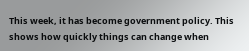This week, it has become government policy. This shows how quickly things can change when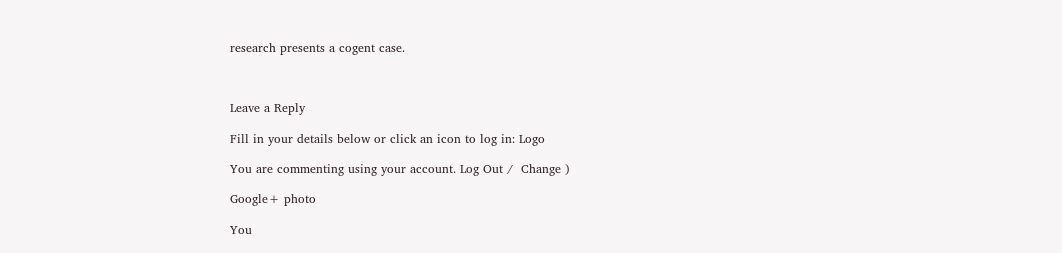research presents a cogent case.



Leave a Reply

Fill in your details below or click an icon to log in: Logo

You are commenting using your account. Log Out /  Change )

Google+ photo

You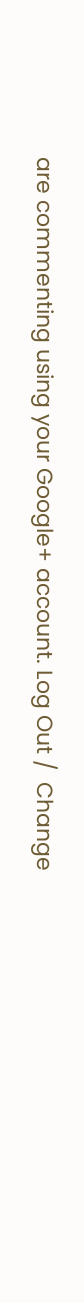are commenting using your Google+ account. Log Out /  Change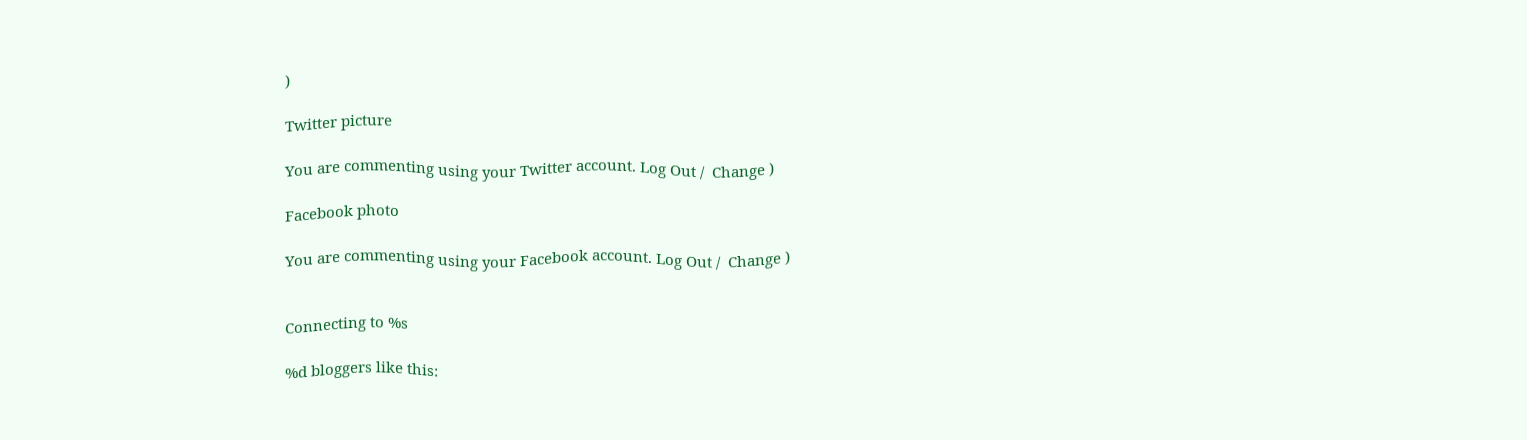)

Twitter picture

You are commenting using your Twitter account. Log Out /  Change )

Facebook photo

You are commenting using your Facebook account. Log Out /  Change )


Connecting to %s

%d bloggers like this: